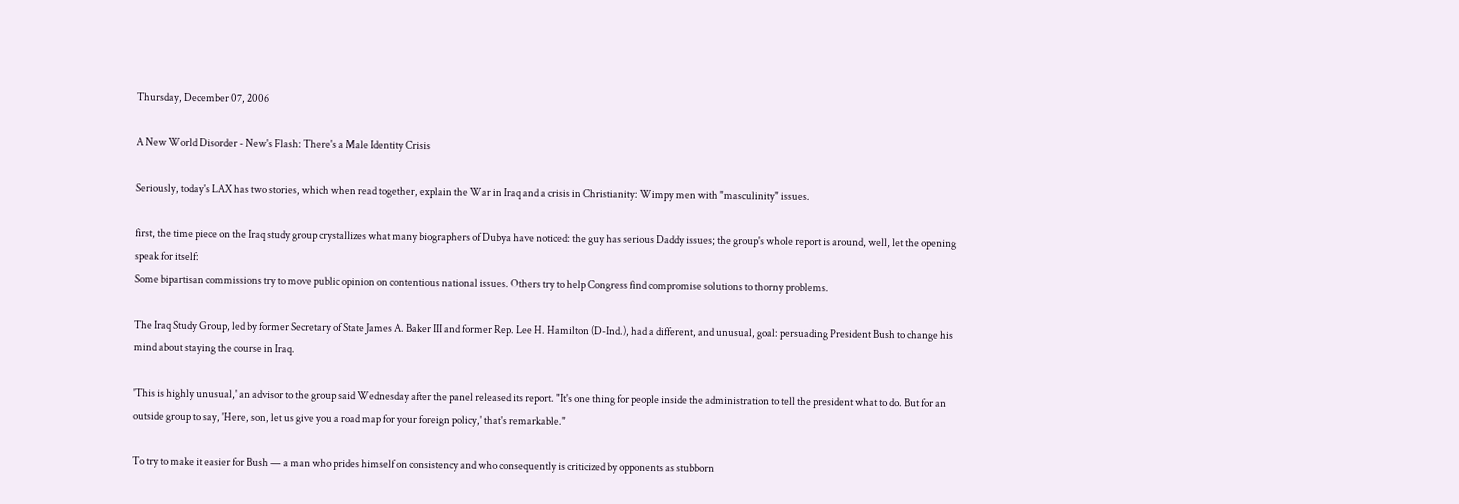Thursday, December 07, 2006

A New World Disorder - New's Flash: There's a Male Identity Crisis

Seriously, today's LAX has two stories, which when read together, explain the War in Iraq and a crisis in Christianity: Wimpy men with "masculinity" issues.

first, the time piece on the Iraq study group crystallizes what many biographers of Dubya have noticed: the guy has serious Daddy issues; the group's whole report is around, well, let the opening speak for itself:
Some bipartisan commissions try to move public opinion on contentious national issues. Others try to help Congress find compromise solutions to thorny problems.

The Iraq Study Group, led by former Secretary of State James A. Baker III and former Rep. Lee H. Hamilton (D-Ind.), had a different, and unusual, goal: persuading President Bush to change his mind about staying the course in Iraq.

'This is highly unusual,' an advisor to the group said Wednesday after the panel released its report. "It's one thing for people inside the administration to tell the president what to do. But for an outside group to say, 'Here, son, let us give you a road map for your foreign policy,' that's remarkable."

To try to make it easier for Bush — a man who prides himself on consistency and who consequently is criticized by opponents as stubborn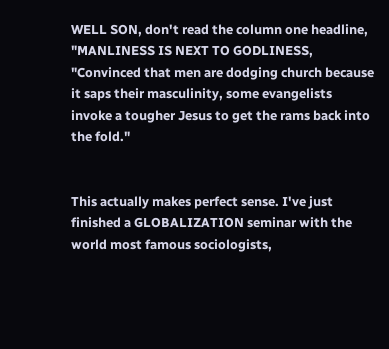WELL SON, don't read the column one headline, "MANLINESS IS NEXT TO GODLINESS, "Convinced that men are dodging church because it saps their masculinity, some evangelists invoke a tougher Jesus to get the rams back into the fold."


This actually makes perfect sense. I've just finished a GLOBALIZATION seminar with the world most famous sociologists,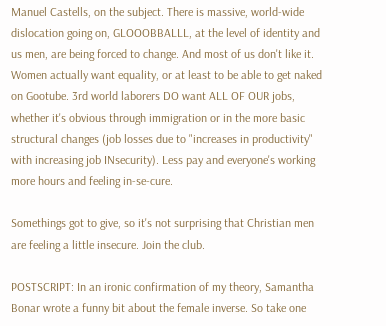Manuel Castells, on the subject. There is massive, world-wide dislocation going on, GLOOOBBALLL, at the level of identity and us men, are being forced to change. And most of us don't like it. Women actually want equality, or at least to be able to get naked on Gootube. 3rd world laborers DO want ALL OF OUR jobs, whether it's obvious through immigration or in the more basic structural changes (job losses due to "increases in productivity" with increasing job INsecurity). Less pay and everyone's working more hours and feeling in-se-cure.

Somethings got to give, so it's not surprising that Christian men are feeling a little insecure. Join the club.

POSTSCRIPT: In an ironic confirmation of my theory, Samantha Bonar wrote a funny bit about the female inverse. So take one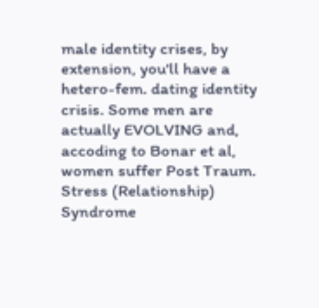male identity crises, by extension, you'll have a hetero-fem. dating identity crisis. Some men are actually EVOLVING and, accoding to Bonar et al, women suffer Post Traum. Stress (Relationship) Syndrome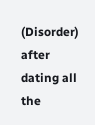(Disorder) after dating all the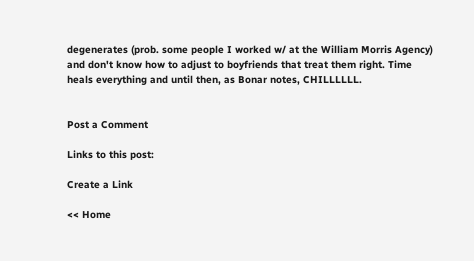degenerates (prob. some people I worked w/ at the William Morris Agency) and don't know how to adjust to boyfriends that treat them right. Time heals everything and until then, as Bonar notes, CHILLLLLL.


Post a Comment

Links to this post:

Create a Link

<< Home